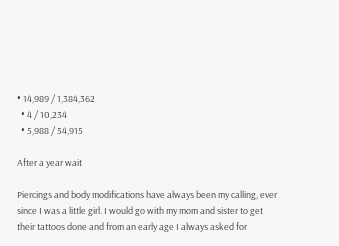• 14,989 / 1,384,362
  • 4 / 10,234
  • 5,988 / 54,915

After a year wait

Piercings and body modifications have always been my calling, ever since I was a little girl. I would go with my mom and sister to get their tattoos done and from an early age I always asked for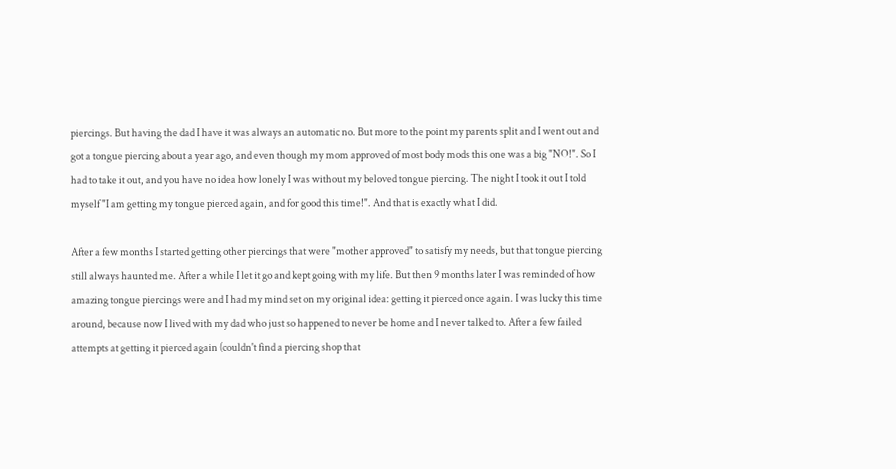piercings. But having the dad I have it was always an automatic no. But more to the point my parents split and I went out and got a tongue piercing about a year ago, and even though my mom approved of most body mods this one was a big "NO!". So I had to take it out, and you have no idea how lonely I was without my beloved tongue piercing. The night I took it out I told myself "I am getting my tongue pierced again, and for good this time!". And that is exactly what I did.

After a few months I started getting other piercings that were "mother approved" to satisfy my needs, but that tongue piercing still always haunted me. After a while I let it go and kept going with my life. But then 9 months later I was reminded of how amazing tongue piercings were and I had my mind set on my original idea: getting it pierced once again. I was lucky this time around, because now I lived with my dad who just so happened to never be home and I never talked to. After a few failed attempts at getting it pierced again (couldn't find a piercing shop that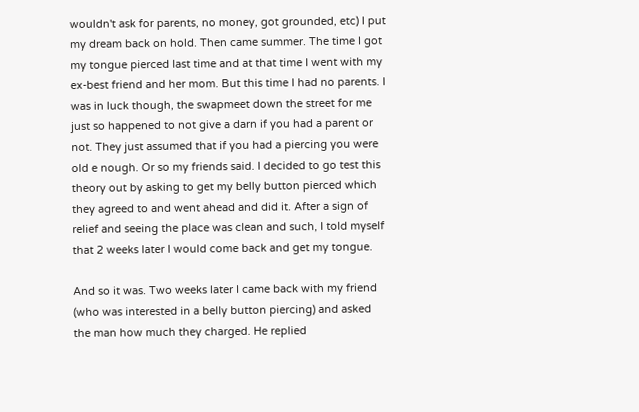wouldn't ask for parents, no money, got grounded, etc) I put my dream back on hold. Then came summer. The time I got my tongue pierced last time and at that time I went with my ex-best friend and her mom. But this time I had no parents. I was in luck though, the swapmeet down the street for me just so happened to not give a darn if you had a parent or not. They just assumed that if you had a piercing you were old e nough. Or so my friends said. I decided to go test this theory out by asking to get my belly button pierced which they agreed to and went ahead and did it. After a sign of relief and seeing the place was clean and such, I told myself that 2 weeks later I would come back and get my tongue.

And so it was. Two weeks later I came back with my friend (who was interested in a belly button piercing) and asked the man how much they charged. He replied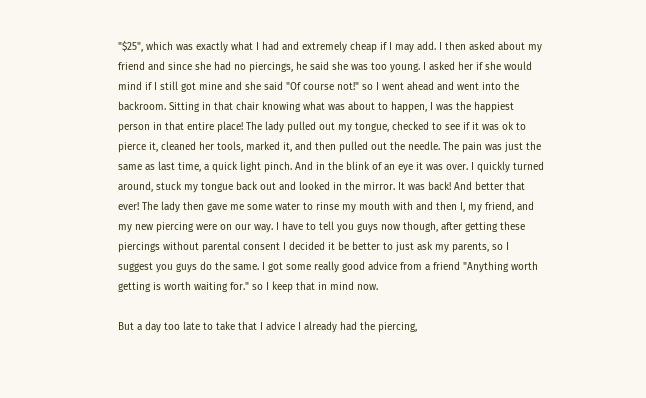"$25", which was exactly what I had and extremely cheap if I may add. I then asked about my friend and since she had no piercings, he said she was too young. I asked her if she would mind if I still got mine and she said "Of course not!" so I went ahead and went into the backroom. Sitting in that chair knowing what was about to happen, I was the happiest person in that entire place! The lady pulled out my tongue, checked to see if it was ok to pierce it, cleaned her tools, marked it, and then pulled out the needle. The pain was just the same as last time, a quick light pinch. And in the blink of an eye it was over. I quickly turned around, stuck my tongue back out and looked in the mirror. It was back! And better that ever! The lady then gave me some water to rinse my mouth with and then I, my friend, and my new piercing were on our way. I have to tell you guys now though, after getting these piercings without parental consent I decided it be better to just ask my parents, so I suggest you guys do the same. I got some really good advice from a friend "Anything worth getting is worth waiting for." so I keep that in mind now.

But a day too late to take that I advice I already had the piercing,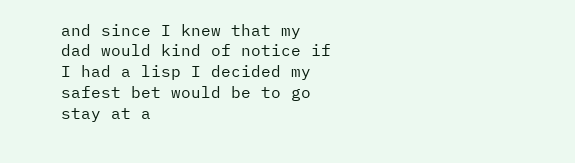and since I knew that my dad would kind of notice if I had a lisp I decided my safest bet would be to go stay at a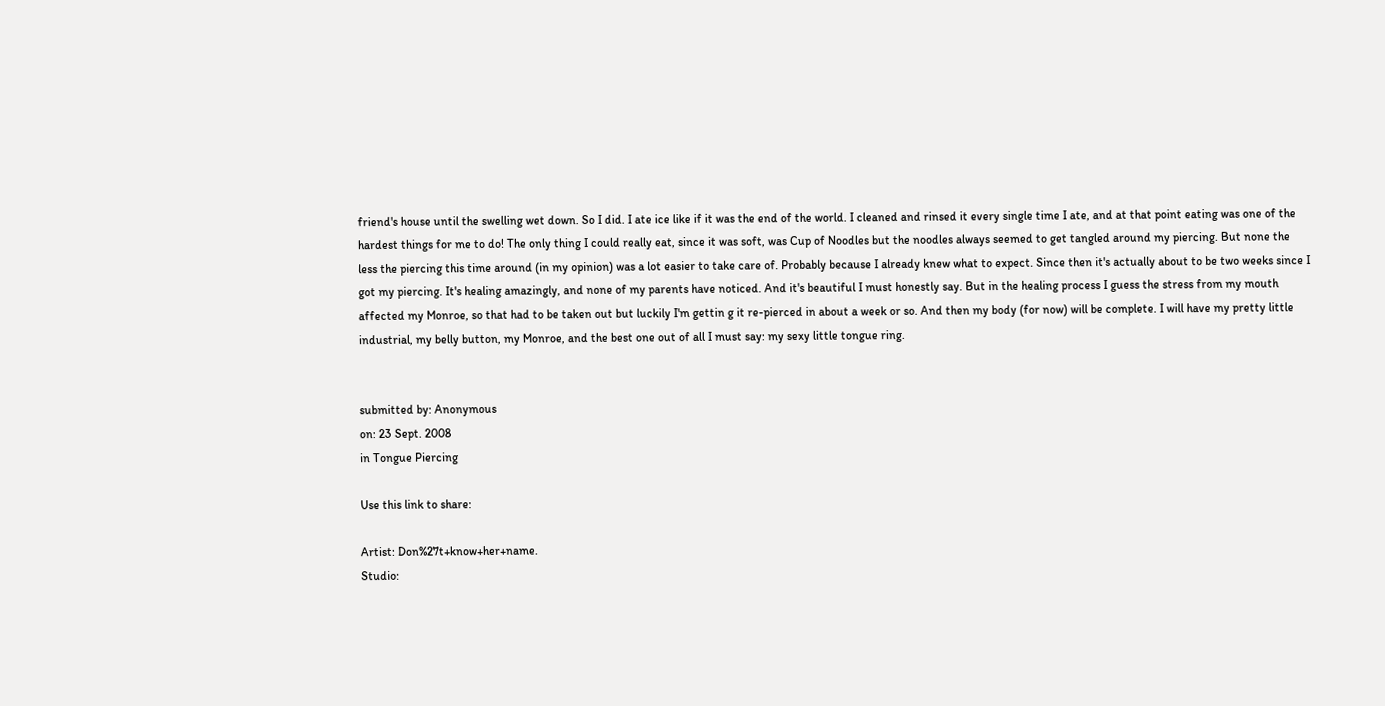friend's house until the swelling wet down. So I did. I ate ice like if it was the end of the world. I cleaned and rinsed it every single time I ate, and at that point eating was one of the hardest things for me to do! The only thing I could really eat, since it was soft, was Cup of Noodles but the noodles always seemed to get tangled around my piercing. But none the less the piercing this time around (in my opinion) was a lot easier to take care of. Probably because I already knew what to expect. Since then it's actually about to be two weeks since I got my piercing. It's healing amazingly, and none of my parents have noticed. And it's beautiful I must honestly say. But in the healing process I guess the stress from my mouth affected my Monroe, so that had to be taken out but luckily I'm gettin g it re-pierced in about a week or so. And then my body (for now) will be complete. I will have my pretty little industrial, my belly button, my Monroe, and the best one out of all I must say: my sexy little tongue ring.


submitted by: Anonymous
on: 23 Sept. 2008
in Tongue Piercing

Use this link to share:

Artist: Don%27t+know+her+name.
Studio: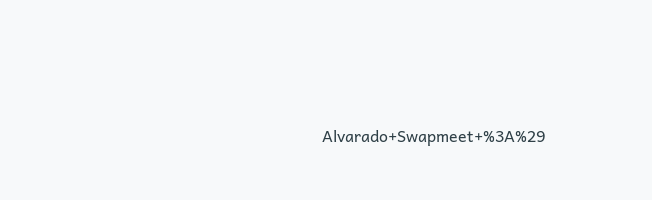Alvarado+Swapmeet+%3A%29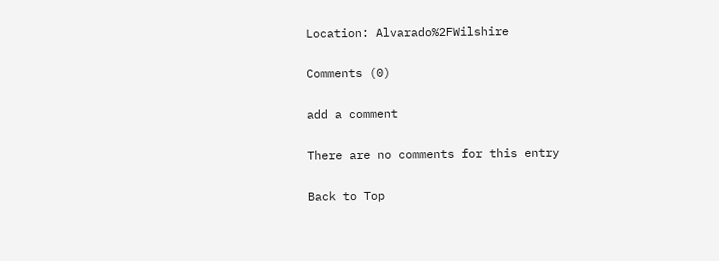Location: Alvarado%2FWilshire

Comments (0)

add a comment

There are no comments for this entry

Back to Top